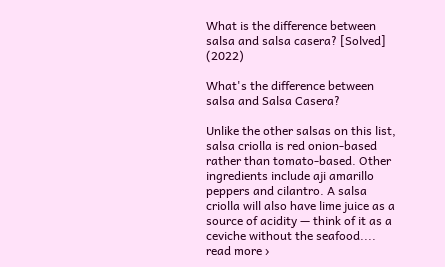What is the difference between salsa and salsa casera? [Solved] (2022)

What's the difference between salsa and Salsa Casera?

Unlike the other salsas on this list, salsa criolla is red onion-based rather than tomato-based. Other ingredients include aji amarillo peppers and cilantro. A salsa criolla will also have lime juice as a source of acidity — think of it as a ceviche without the seafood.... read more ›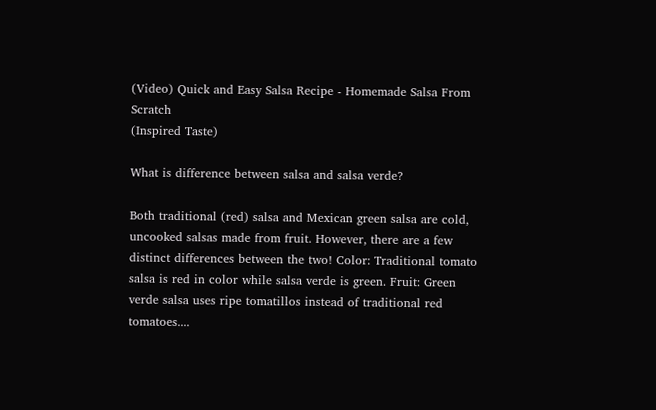(Video) Quick and Easy Salsa Recipe - Homemade Salsa From Scratch
(Inspired Taste)

What is difference between salsa and salsa verde?

Both traditional (red) salsa and Mexican green salsa are cold, uncooked salsas made from fruit. However, there are a few distinct differences between the two! Color: Traditional tomato salsa is red in color while salsa verde is green. Fruit: Green verde salsa uses ripe tomatillos instead of traditional red tomatoes....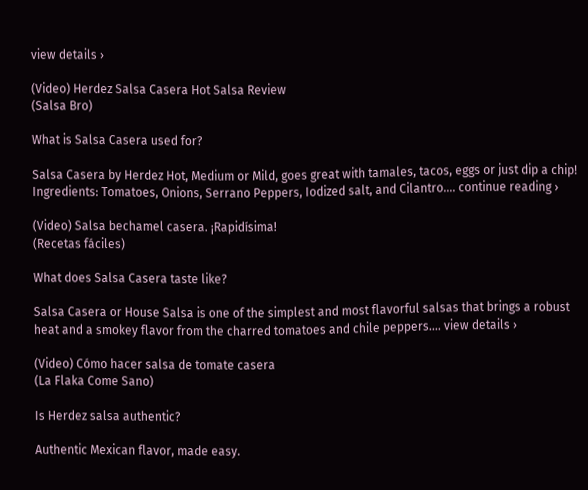view details ›

(Video) Herdez Salsa Casera Hot Salsa Review
(Salsa Bro)

What is Salsa Casera used for?

Salsa Casera by Herdez Hot, Medium or Mild, goes great with tamales, tacos, eggs or just dip a chip! Ingredients: Tomatoes, Onions, Serrano Peppers, Iodized salt, and Cilantro.... continue reading ›

(Video) Salsa bechamel casera. ¡Rapidísima!
(Recetas fáciles)

What does Salsa Casera taste like?

Salsa Casera or House Salsa is one of the simplest and most flavorful salsas that brings a robust heat and a smokey flavor from the charred tomatoes and chile peppers.... view details ›

(Video) Cómo hacer salsa de tomate casera
(La Flaka Come Sano)

Is Herdez salsa authentic?

Authentic Mexican flavor, made easy.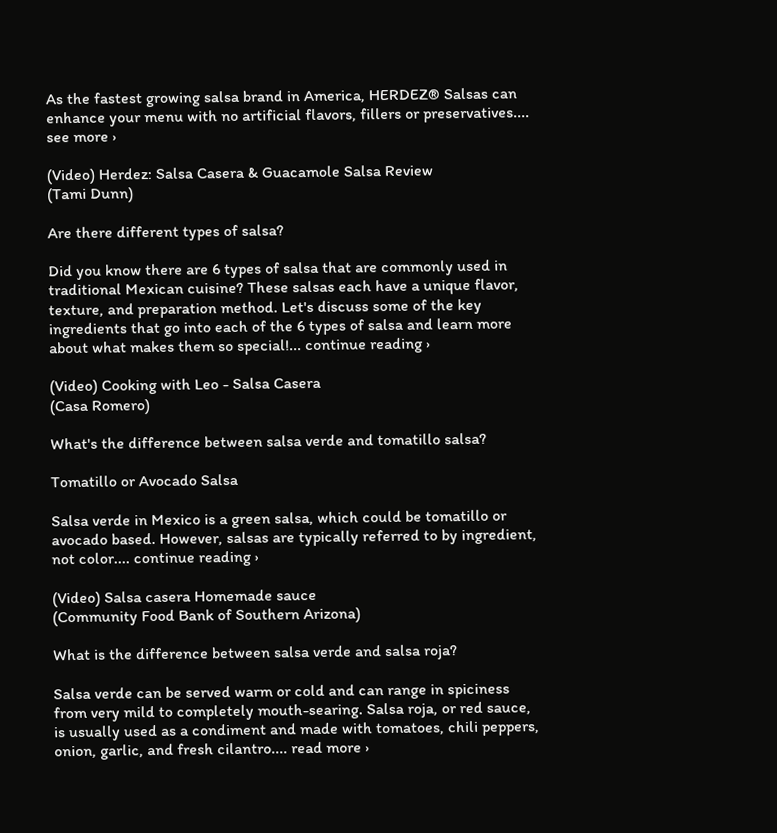As the fastest growing salsa brand in America, HERDEZ® Salsas can enhance your menu with no artificial flavors, fillers or preservatives.... see more ›

(Video) Herdez: Salsa Casera & Guacamole Salsa Review
(Tami Dunn)

Are there different types of salsa?

Did you know there are 6 types of salsa that are commonly used in traditional Mexican cuisine? These salsas each have a unique flavor, texture, and preparation method. Let's discuss some of the key ingredients that go into each of the 6 types of salsa and learn more about what makes them so special!... continue reading ›

(Video) Cooking with Leo - Salsa Casera
(Casa Romero)

What's the difference between salsa verde and tomatillo salsa?

Tomatillo or Avocado Salsa

Salsa verde in Mexico is a green salsa, which could be tomatillo or avocado based. However, salsas are typically referred to by ingredient, not color.... continue reading ›

(Video) Salsa casera Homemade sauce
(Community Food Bank of Southern Arizona)

What is the difference between salsa verde and salsa roja?

Salsa verde can be served warm or cold and can range in spiciness from very mild to completely mouth-searing. Salsa roja, or red sauce, is usually used as a condiment and made with tomatoes, chili peppers, onion, garlic, and fresh cilantro.... read more ›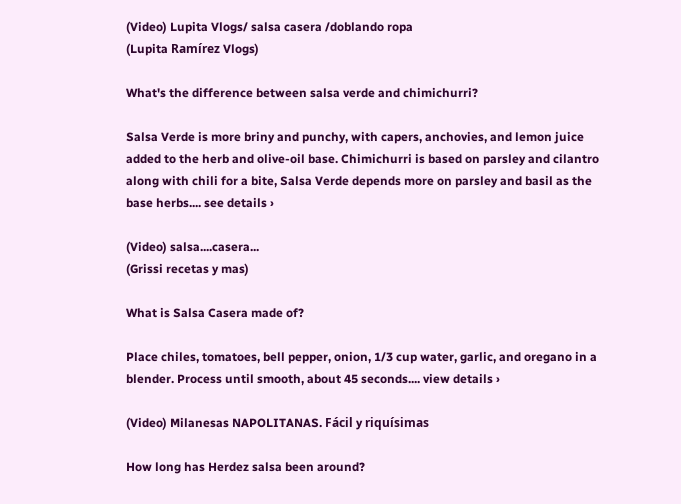(Video) Lupita Vlogs/ salsa casera /doblando ropa
(Lupita Ramírez Vlogs)

What's the difference between salsa verde and chimichurri?

Salsa Verde is more briny and punchy, with capers, anchovies, and lemon juice added to the herb and olive-oil base. Chimichurri is based on parsley and cilantro along with chili for a bite, Salsa Verde depends more on parsley and basil as the base herbs.... see details ›

(Video) salsa....casera...
(Grissi recetas y mas)

What is Salsa Casera made of?

Place chiles, tomatoes, bell pepper, onion, 1/3 cup water, garlic, and oregano in a blender. Process until smooth, about 45 seconds.... view details ›

(Video) Milanesas NAPOLITANAS. Fácil y riquísimas

How long has Herdez salsa been around?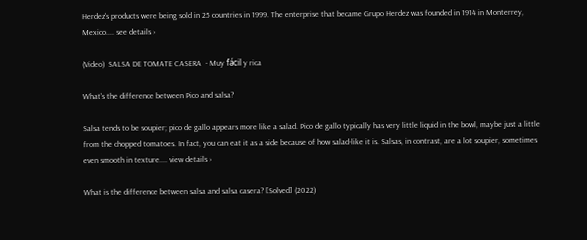Herdez's products were being sold in 25 countries in 1999. The enterprise that became Grupo Herdez was founded in 1914 in Monterrey, Mexico.... see details ›

(Video)  SALSA DE TOMATE CASERA  - Muy fácil y rica

What's the difference between Pico and salsa?

Salsa tends to be soupier; pico de gallo appears more like a salad. Pico de gallo typically has very little liquid in the bowl, maybe just a little from the chopped tomatoes. In fact, you can eat it as a side because of how salad-like it is. Salsas, in contrast, are a lot soupier, sometimes even smooth in texture.... view details ›

What is the difference between salsa and salsa casera? [Solved] (2022)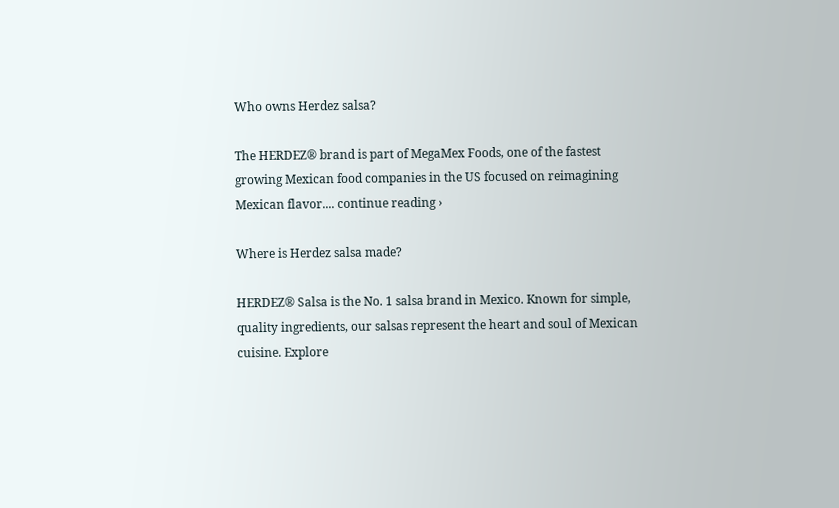Who owns Herdez salsa?

The HERDEZ® brand is part of MegaMex Foods, one of the fastest growing Mexican food companies in the US focused on reimagining Mexican flavor.... continue reading ›

Where is Herdez salsa made?

HERDEZ® Salsa is the No. 1 salsa brand in Mexico. Known for simple, quality ingredients, our salsas represent the heart and soul of Mexican cuisine. Explore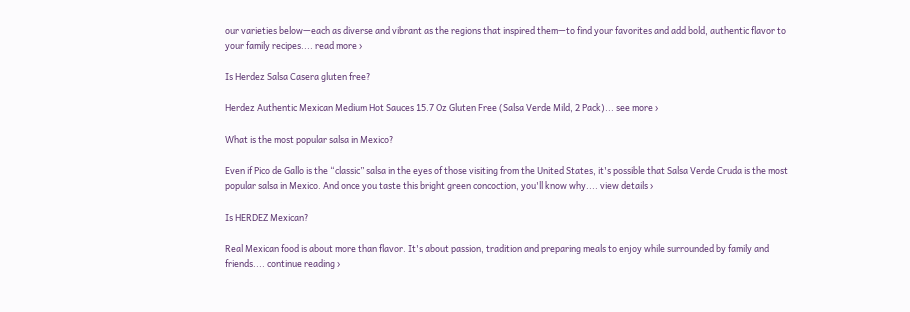our varieties below—each as diverse and vibrant as the regions that inspired them—to find your favorites and add bold, authentic flavor to your family recipes.... read more ›

Is Herdez Salsa Casera gluten free?

Herdez Authentic Mexican Medium Hot Sauces 15.7 Oz Gluten Free (Salsa Verde Mild, 2 Pack)... see more ›

What is the most popular salsa in Mexico?

Even if Pico de Gallo is the “classic” salsa in the eyes of those visiting from the United States, it's possible that Salsa Verde Cruda is the most popular salsa in Mexico. And once you taste this bright green concoction, you'll know why.... view details ›

Is HERDEZ Mexican?

Real Mexican food is about more than flavor. It's about passion, tradition and preparing meals to enjoy while surrounded by family and friends.... continue reading ›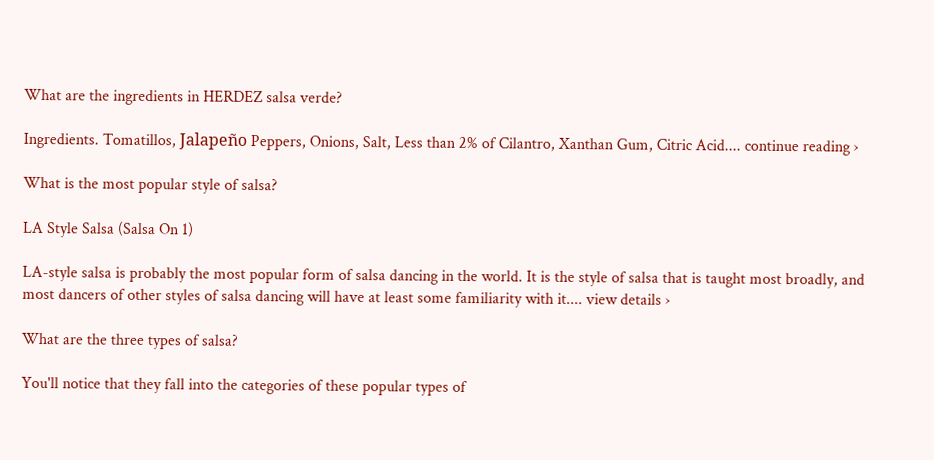What are the ingredients in HERDEZ salsa verde?

Ingredients. Tomatillos, Jalapeño Peppers, Onions, Salt, Less than 2% of Cilantro, Xanthan Gum, Citric Acid.... continue reading ›

What is the most popular style of salsa?

LA Style Salsa (Salsa On 1)

LA-style salsa is probably the most popular form of salsa dancing in the world. It is the style of salsa that is taught most broadly, and most dancers of other styles of salsa dancing will have at least some familiarity with it.... view details ›

What are the three types of salsa?

You'll notice that they fall into the categories of these popular types of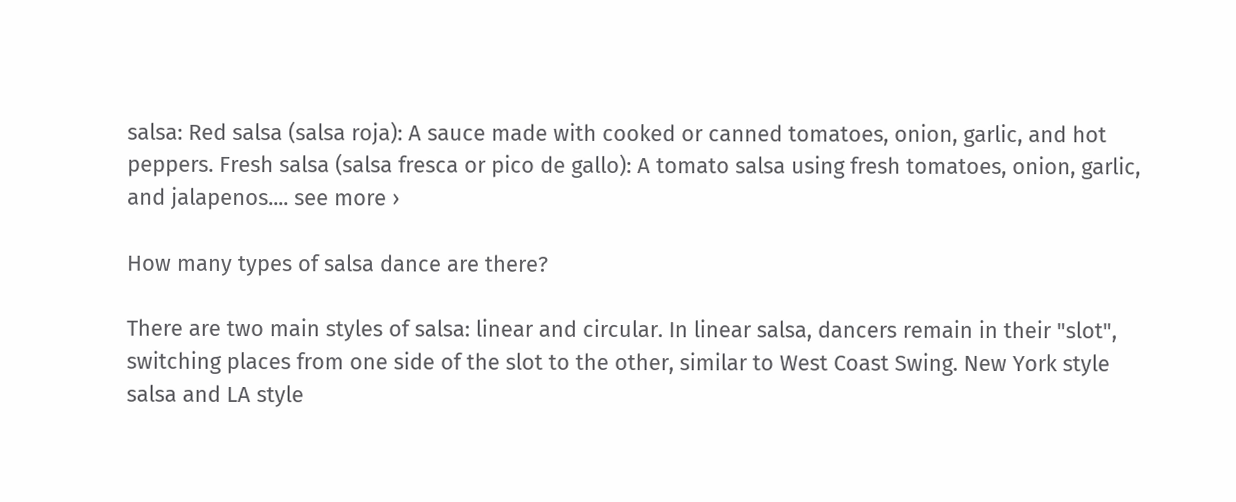salsa: Red salsa (salsa roja): A sauce made with cooked or canned tomatoes, onion, garlic, and hot peppers. Fresh salsa (salsa fresca or pico de gallo): A tomato salsa using fresh tomatoes, onion, garlic, and jalapenos.... see more ›

How many types of salsa dance are there?

There are two main styles of salsa: linear and circular. In linear salsa, dancers remain in their "slot", switching places from one side of the slot to the other, similar to West Coast Swing. New York style salsa and LA style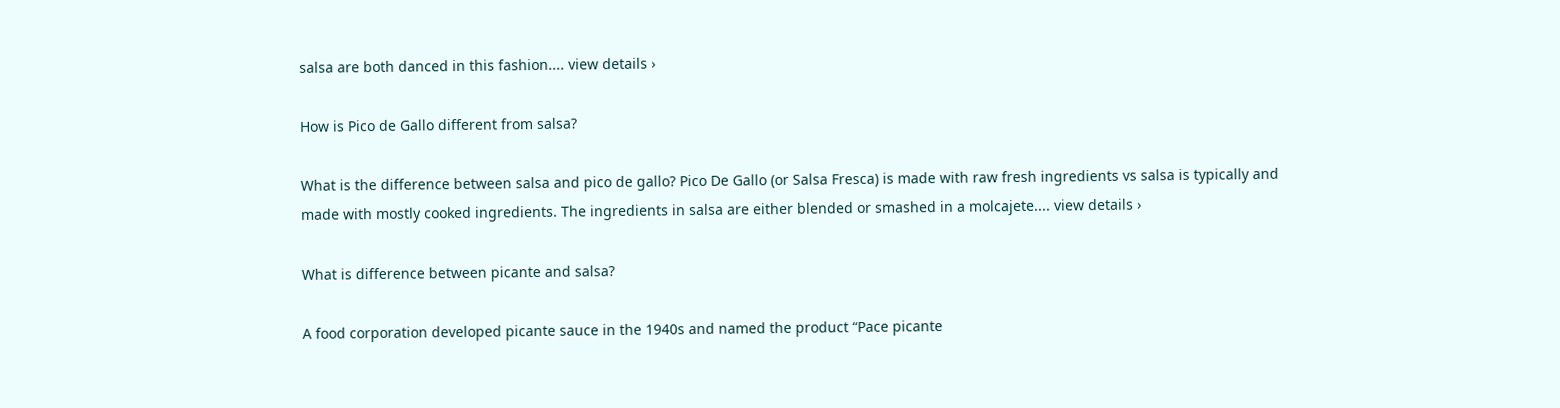salsa are both danced in this fashion.... view details ›

How is Pico de Gallo different from salsa?

What is the difference between salsa and pico de gallo? Pico De Gallo (or Salsa Fresca) is made with raw fresh ingredients vs salsa is typically and made with mostly cooked ingredients. The ingredients in salsa are either blended or smashed in a molcajete.... view details ›

What is difference between picante and salsa?

A food corporation developed picante sauce in the 1940s and named the product “Pace picante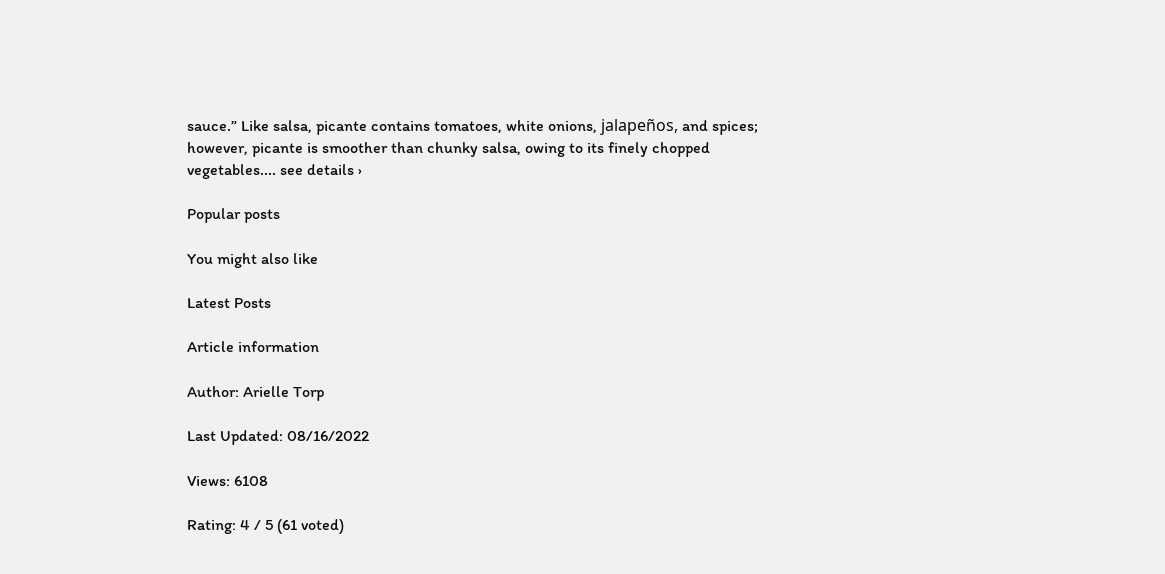sauce.” Like salsa, picante contains tomatoes, white onions, jalapeños, and spices; however, picante is smoother than chunky salsa, owing to its finely chopped vegetables.... see details ›

Popular posts

You might also like

Latest Posts

Article information

Author: Arielle Torp

Last Updated: 08/16/2022

Views: 6108

Rating: 4 / 5 (61 voted)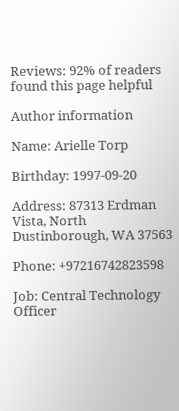Reviews: 92% of readers found this page helpful

Author information

Name: Arielle Torp

Birthday: 1997-09-20

Address: 87313 Erdman Vista, North Dustinborough, WA 37563

Phone: +97216742823598

Job: Central Technology Officer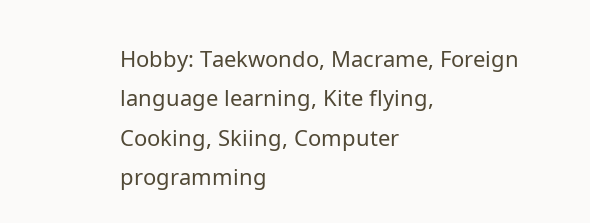Hobby: Taekwondo, Macrame, Foreign language learning, Kite flying, Cooking, Skiing, Computer programming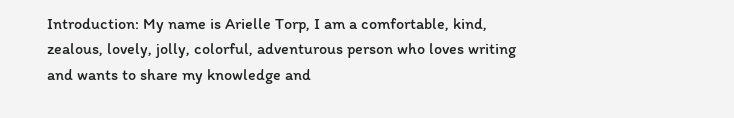Introduction: My name is Arielle Torp, I am a comfortable, kind, zealous, lovely, jolly, colorful, adventurous person who loves writing and wants to share my knowledge and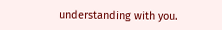understanding with you.